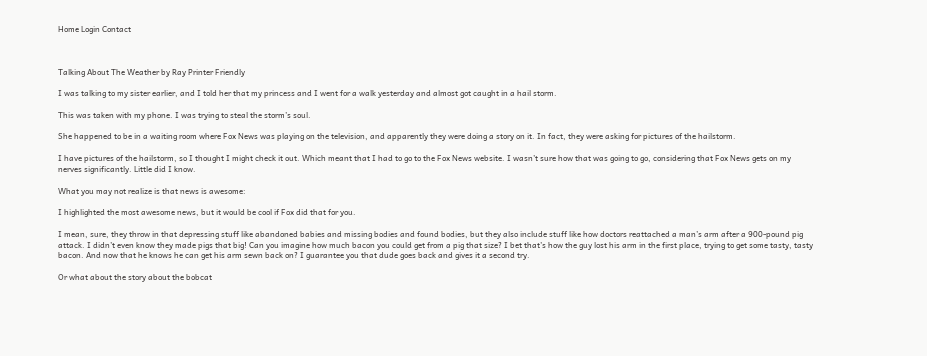Home Login Contact



Talking About The Weather by Ray Printer Friendly

I was talking to my sister earlier, and I told her that my princess and I went for a walk yesterday and almost got caught in a hail storm.

This was taken with my phone. I was trying to steal the storm’s soul.

She happened to be in a waiting room where Fox News was playing on the television, and apparently they were doing a story on it. In fact, they were asking for pictures of the hailstorm.

I have pictures of the hailstorm, so I thought I might check it out. Which meant that I had to go to the Fox News website. I wasn’t sure how that was going to go, considering that Fox News gets on my nerves significantly. Little did I know.

What you may not realize is that news is awesome:

I highlighted the most awesome news, but it would be cool if Fox did that for you.

I mean, sure, they throw in that depressing stuff like abandoned babies and missing bodies and found bodies, but they also include stuff like how doctors reattached a man’s arm after a 900-pound pig attack. I didn’t even know they made pigs that big! Can you imagine how much bacon you could get from a pig that size? I bet that’s how the guy lost his arm in the first place, trying to get some tasty, tasty bacon. And now that he knows he can get his arm sewn back on? I guarantee you that dude goes back and gives it a second try.

Or what about the story about the bobcat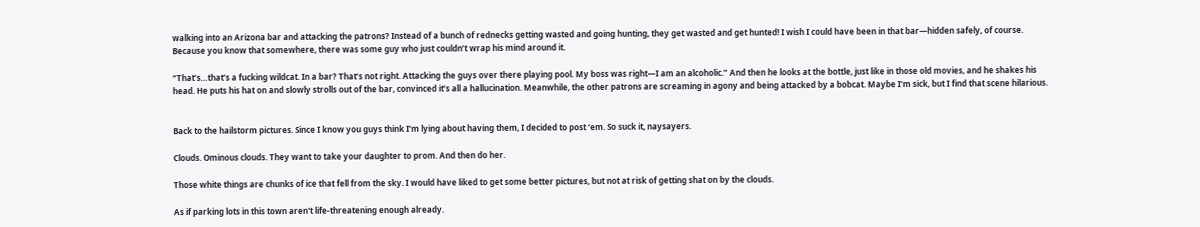walking into an Arizona bar and attacking the patrons? Instead of a bunch of rednecks getting wasted and going hunting, they get wasted and get hunted! I wish I could have been in that bar—hidden safely, of course. Because you know that somewhere, there was some guy who just couldn’t wrap his mind around it.

“That’s…that’s a fucking wildcat. In a bar? That’s not right. Attacking the guys over there playing pool. My boss was right—I am an alcoholic.” And then he looks at the bottle, just like in those old movies, and he shakes his head. He puts his hat on and slowly strolls out of the bar, convinced it’s all a hallucination. Meanwhile, the other patrons are screaming in agony and being attacked by a bobcat. Maybe I’m sick, but I find that scene hilarious.


Back to the hailstorm pictures. Since I know you guys think I’m lying about having them, I decided to post ‘em. So suck it, naysayers.

Clouds. Ominous clouds. They want to take your daughter to prom. And then do her.

Those white things are chunks of ice that fell from the sky. I would have liked to get some better pictures, but not at risk of getting shat on by the clouds.

As if parking lots in this town aren't life-threatening enough already.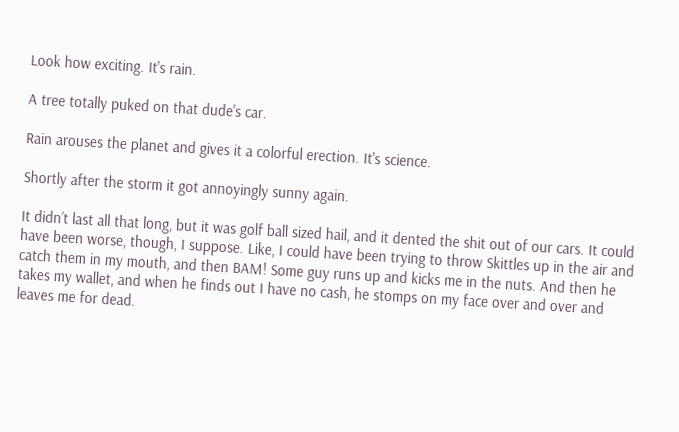Look how exciting. It's rain.

A tree totally puked on that dude's car.

Rain arouses the planet and gives it a colorful erection. It's science.

Shortly after the storm it got annoyingly sunny again.

It didn’t last all that long, but it was golf ball sized hail, and it dented the shit out of our cars. It could have been worse, though, I suppose. Like, I could have been trying to throw Skittles up in the air and catch them in my mouth, and then BAM! Some guy runs up and kicks me in the nuts. And then he takes my wallet, and when he finds out I have no cash, he stomps on my face over and over and leaves me for dead.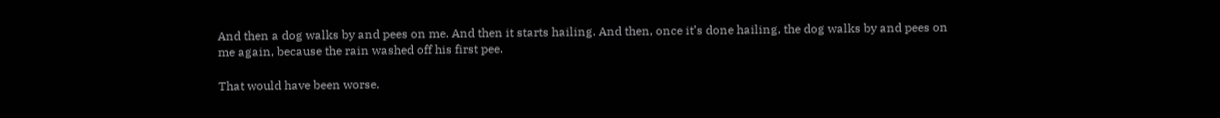And then a dog walks by and pees on me. And then it starts hailing. And then, once it’s done hailing, the dog walks by and pees on me again, because the rain washed off his first pee.

That would have been worse.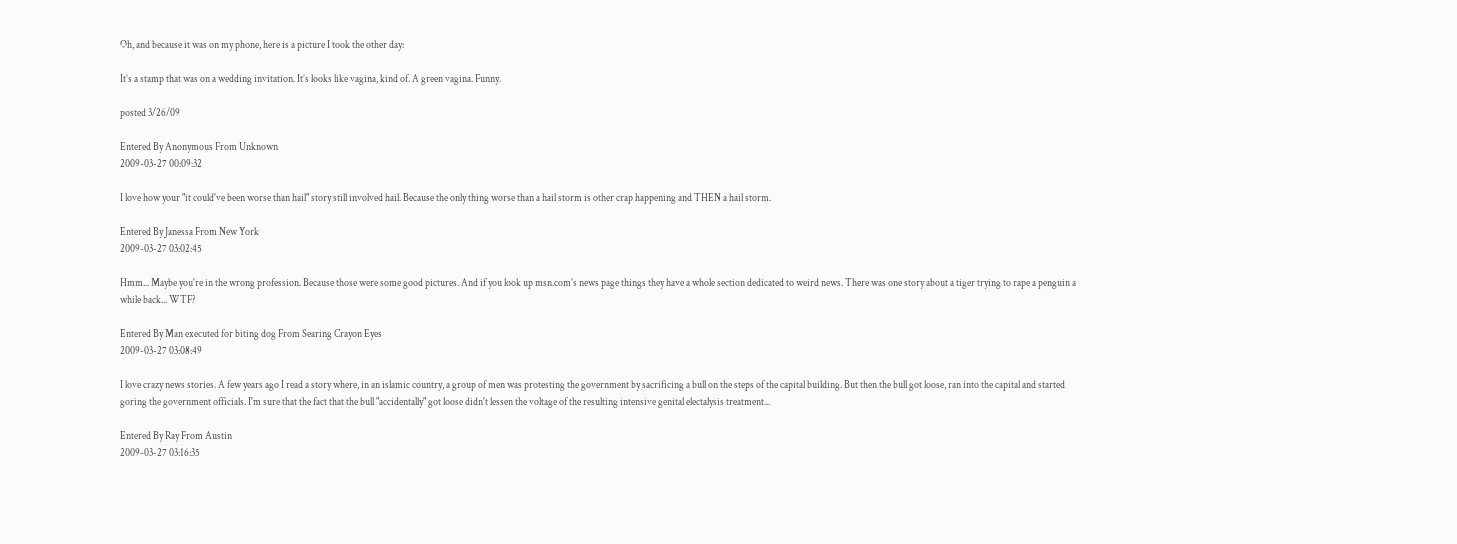Oh, and because it was on my phone, here is a picture I took the other day:

It’s a stamp that was on a wedding invitation. It’s looks like vagina, kind of. A green vagina. Funny.

posted 3/26/09

Entered By Anonymous From Unknown
2009-03-27 00:09:32

I love how your "it could've been worse than hail" story still involved hail. Because the only thing worse than a hail storm is other crap happening and THEN a hail storm.

Entered By Janessa From New York
2009-03-27 03:02:45

Hmm... Maybe you're in the wrong profession. Because those were some good pictures. And if you look up msn.com's news page things they have a whole section dedicated to weird news. There was one story about a tiger trying to rape a penguin a while back... WTF?

Entered By Man executed for biting dog From Searing Crayon Eyes
2009-03-27 03:08:49

I love crazy news stories. A few years ago I read a story where, in an islamic country, a group of men was protesting the government by sacrificing a bull on the steps of the capital building. But then the bull got loose, ran into the capital and started goring the government officials. I'm sure that the fact that the bull "accidentally" got loose didn't lessen the voltage of the resulting intensive genital electalysis treatment...

Entered By Ray From Austin
2009-03-27 03:16:35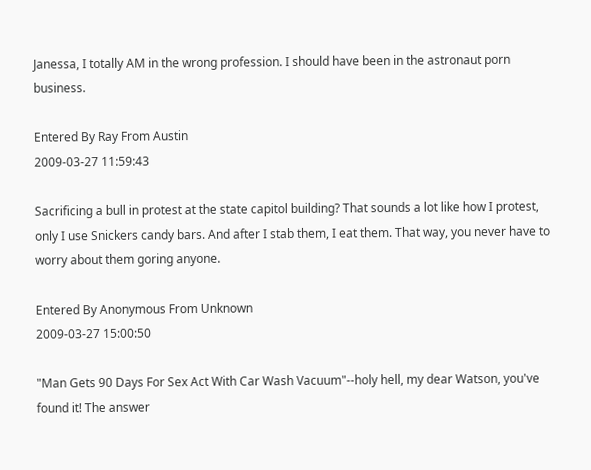Janessa, I totally AM in the wrong profession. I should have been in the astronaut porn business.

Entered By Ray From Austin
2009-03-27 11:59:43

Sacrificing a bull in protest at the state capitol building? That sounds a lot like how I protest, only I use Snickers candy bars. And after I stab them, I eat them. That way, you never have to worry about them goring anyone.

Entered By Anonymous From Unknown
2009-03-27 15:00:50

"Man Gets 90 Days For Sex Act With Car Wash Vacuum"--holy hell, my dear Watson, you've found it! The answer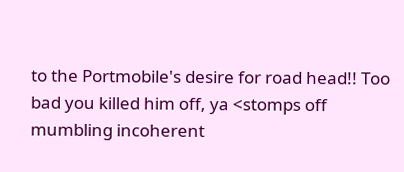to the Portmobile's desire for road head!! Too bad you killed him off, ya <stomps off mumbling incoherent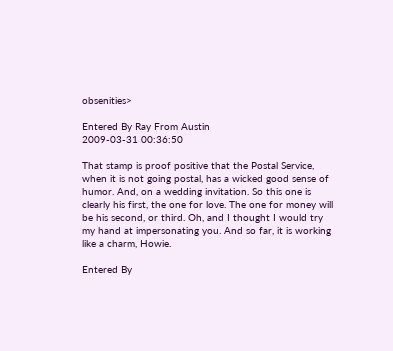obsenities>

Entered By Ray From Austin
2009-03-31 00:36:50

That stamp is proof positive that the Postal Service, when it is not going postal, has a wicked good sense of humor. And, on a wedding invitation. So this one is clearly his first, the one for love. The one for money will be his second, or third. Oh, and I thought I would try my hand at impersonating you. And so far, it is working like a charm, Howie.

Entered By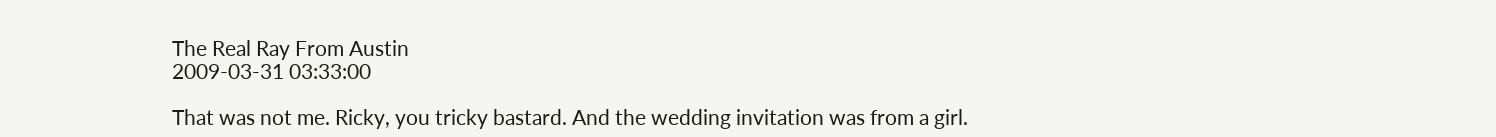The Real Ray From Austin
2009-03-31 03:33:00

That was not me. Ricky, you tricky bastard. And the wedding invitation was from a girl.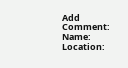Add Comment:
Name: Location: